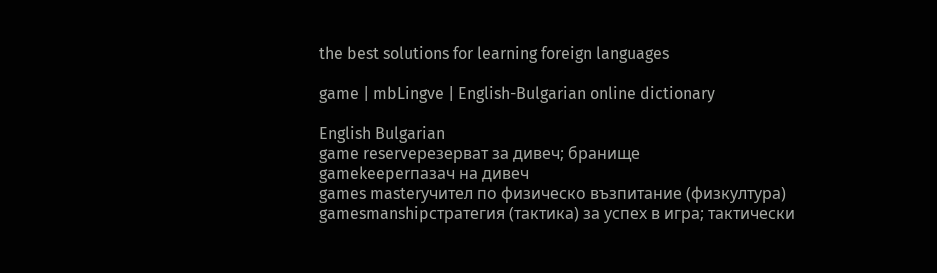the best solutions for learning foreign languages

game | mbLingve | English-Bulgarian online dictionary

English Bulgarian
game reserveрезерват за дивеч; бранище
gamekeeperпазач на дивеч
games masterучител по физическо възпитание (физкултура)
gamesmanshipстратегия (тактика) за успех в игра; тактически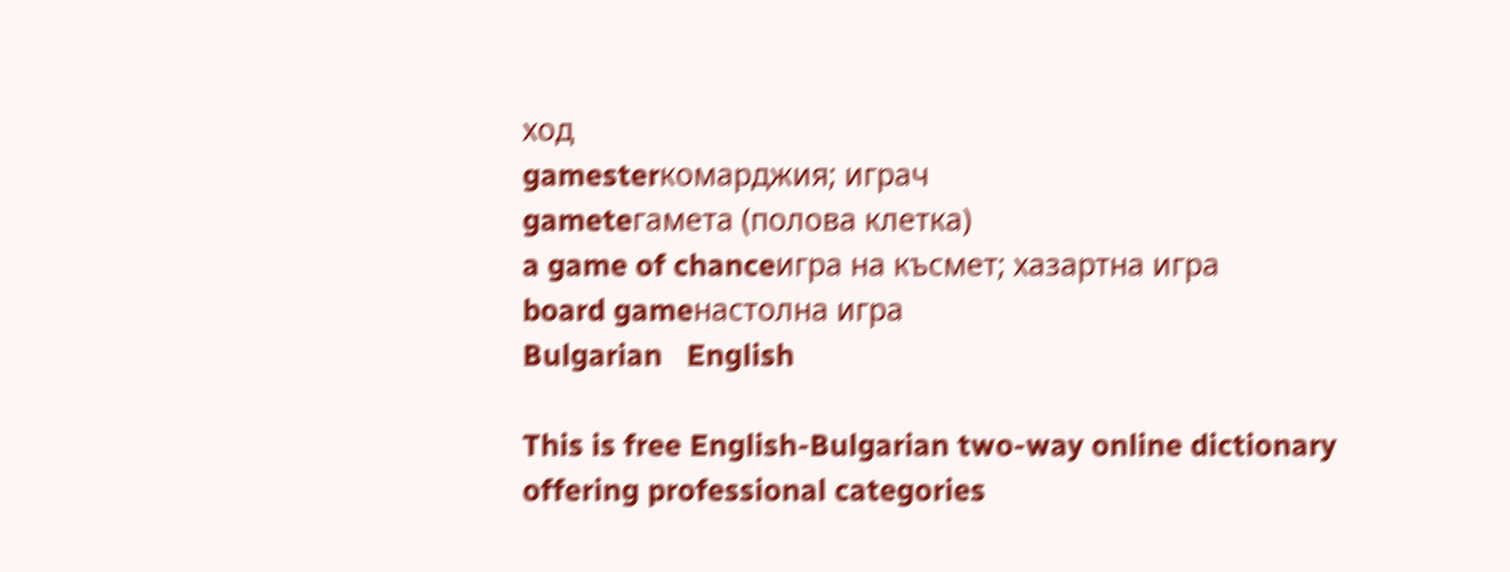ход
gamesterкомарджия; играч
gameteгамета (полова клетка)
a game of chanceигра на късмет; хазартна игра
board gameнастолна игра
Bulgarian   English

This is free English-Bulgarian two-way online dictionary offering professional categories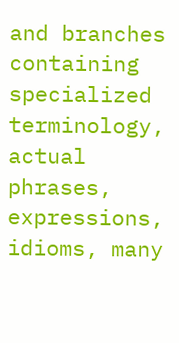and branches containing specialized terminology, actual phrases, expressions, idioms, many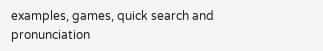examples, games, quick search and pronunciation